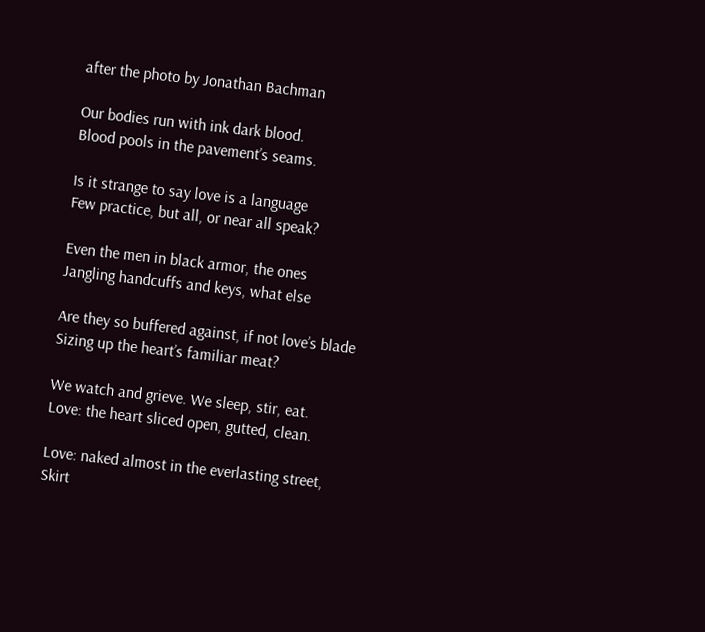after the photo by Jonathan Bachman

Our bodies run with ink dark blood.
Blood pools in the pavement’s seams.

Is it strange to say love is a language
Few practice, but all, or near all speak?

Even the men in black armor, the ones
Jangling handcuffs and keys, what else

Are they so buffered against, if not love’s blade
Sizing up the heart’s familiar meat?

We watch and grieve. We sleep, stir, eat.
Love: the heart sliced open, gutted, clean.

Love: naked almost in the everlasting street,
Skirt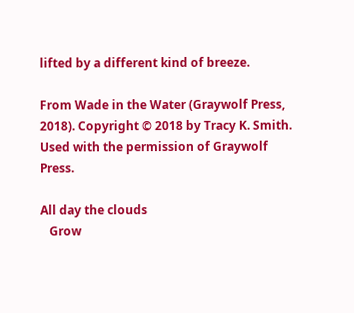lifted by a different kind of breeze.

From Wade in the Water (Graywolf Press, 2018). Copyright © 2018 by Tracy K. Smith. Used with the permission of Graywolf Press.

All day the clouds
   Grow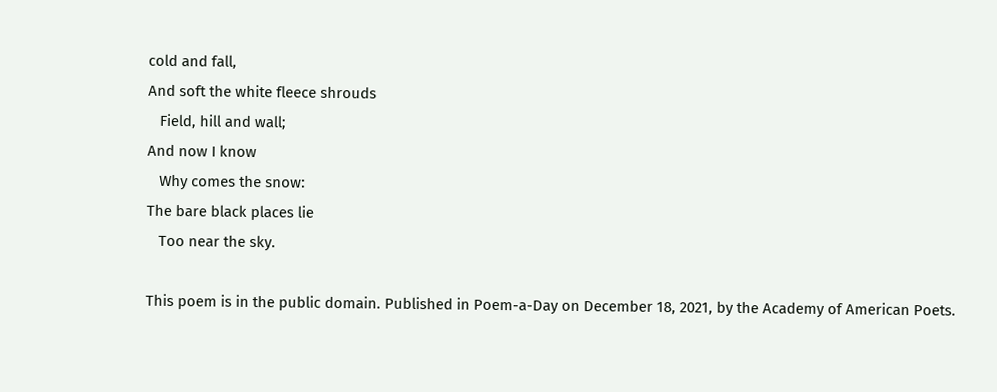cold and fall,
And soft the white fleece shrouds
   Field, hill and wall;
And now I know
   Why comes the snow:
The bare black places lie
   Too near the sky.

This poem is in the public domain. Published in Poem-a-Day on December 18, 2021, by the Academy of American Poets.